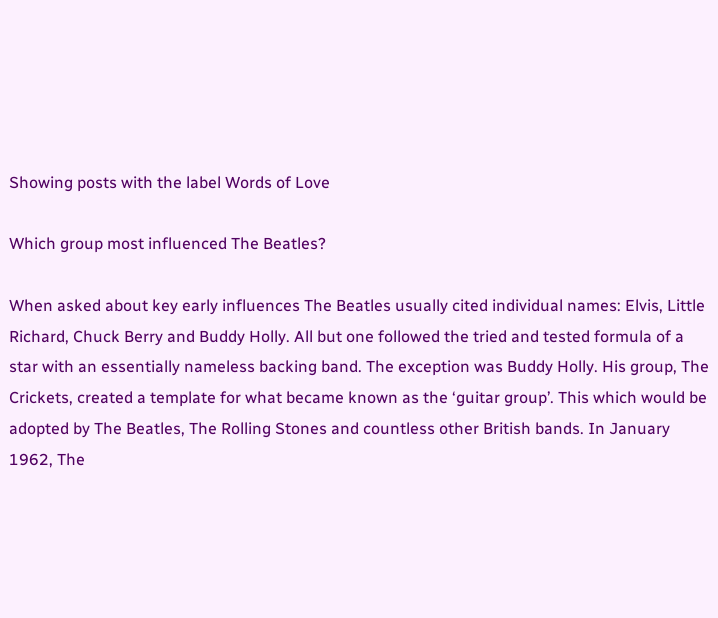Showing posts with the label Words of Love

Which group most influenced The Beatles?

When asked about key early influences The Beatles usually cited individual names: Elvis, Little Richard, Chuck Berry and Buddy Holly. All but one followed the tried and tested formula of a star with an essentially nameless backing band. The exception was Buddy Holly. His group, The Crickets, created a template for what became known as the ‘guitar group’. This which would be adopted by The Beatles, The Rolling Stones and countless other British bands. In January 1962, The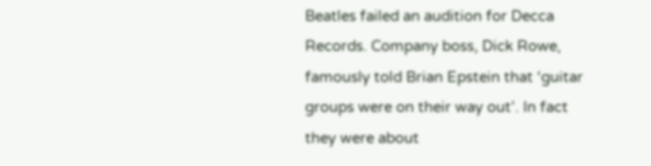Beatles failed an audition for Decca Records. Company boss, Dick Rowe, famously told Brian Epstein that ‘guitar groups were on their way out’. In fact they were about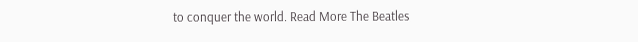to conquer the world. Read More The Beatles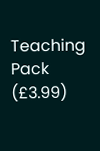Teaching Pack   (£3.99)